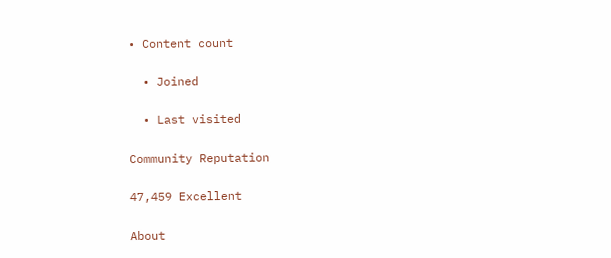• Content count

  • Joined

  • Last visited

Community Reputation

47,459 Excellent

About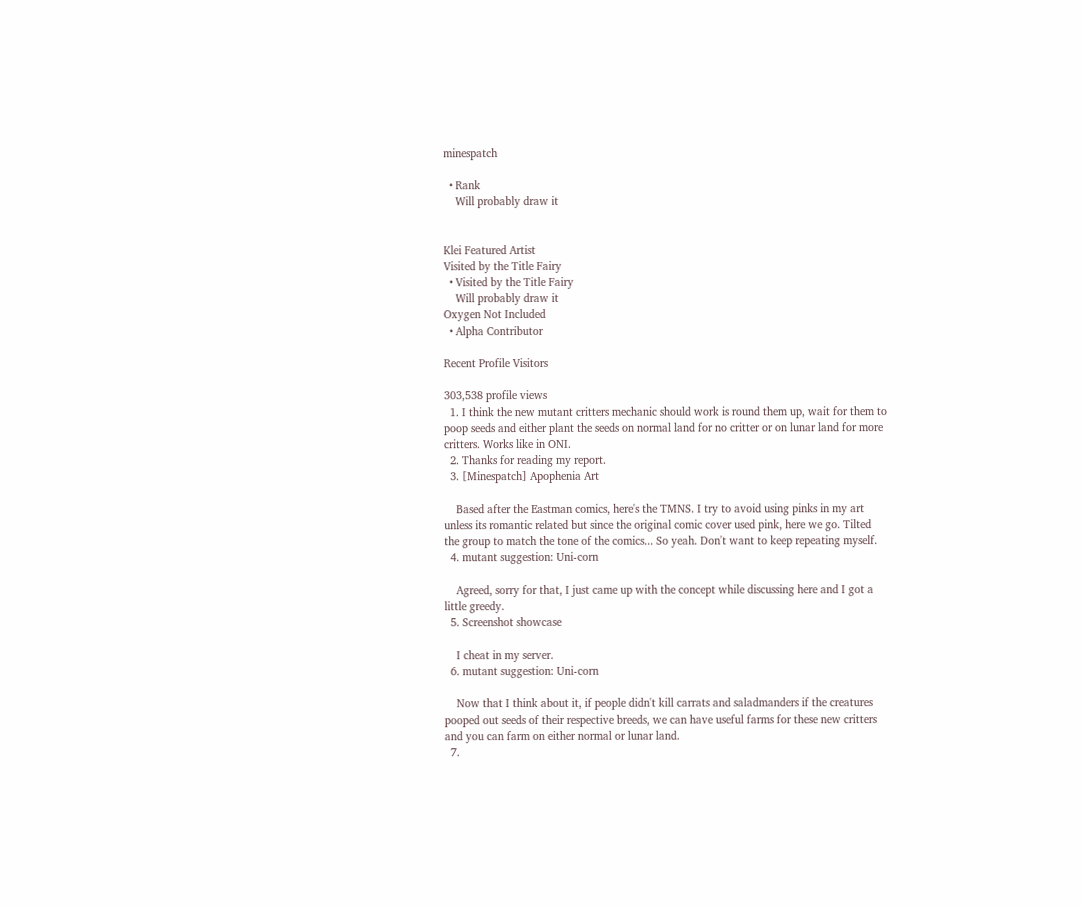minespatch

  • Rank
    Will probably draw it


Klei Featured Artist
Visited by the Title Fairy
  • Visited by the Title Fairy
    Will probably draw it
Oxygen Not Included
  • Alpha Contributor

Recent Profile Visitors

303,538 profile views
  1. I think the new mutant critters mechanic should work is round them up, wait for them to poop seeds and either plant the seeds on normal land for no critter or on lunar land for more critters. Works like in ONI.
  2. Thanks for reading my report.
  3. [Minespatch] Apophenia Art

    Based after the Eastman comics, here's the TMNS. I try to avoid using pinks in my art unless its romantic related but since the original comic cover used pink, here we go. Tilted the group to match the tone of the comics... So yeah. Don't want to keep repeating myself.
  4. mutant suggestion: Uni-corn

    Agreed, sorry for that, I just came up with the concept while discussing here and I got a little greedy.
  5. Screenshot showcase

    I cheat in my server.
  6. mutant suggestion: Uni-corn

    Now that I think about it, if people didn't kill carrats and saladmanders if the creatures pooped out seeds of their respective breeds, we can have useful farms for these new critters and you can farm on either normal or lunar land.
  7.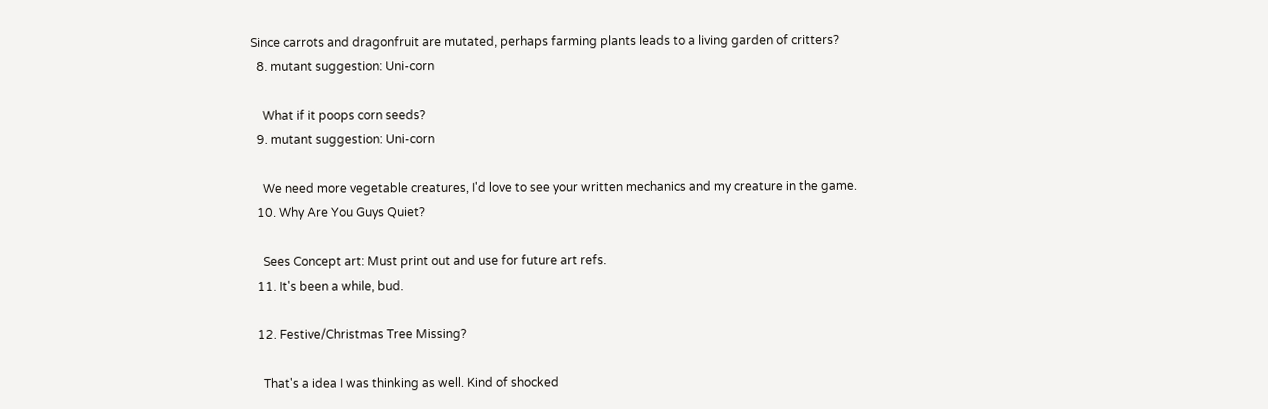Since carrots and dragonfruit are mutated, perhaps farming plants leads to a living garden of critters?
  8. mutant suggestion: Uni-corn

    What if it poops corn seeds?
  9. mutant suggestion: Uni-corn

    We need more vegetable creatures, I'd love to see your written mechanics and my creature in the game.
  10. Why Are You Guys Quiet?

    Sees Concept art: Must print out and use for future art refs.
  11. It's been a while, bud.

  12. Festive/Christmas Tree Missing?

    That's a idea I was thinking as well. Kind of shocked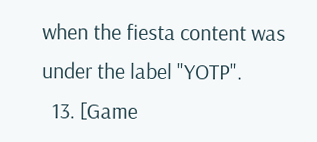when the fiesta content was under the label "YOTP".
  13. [Game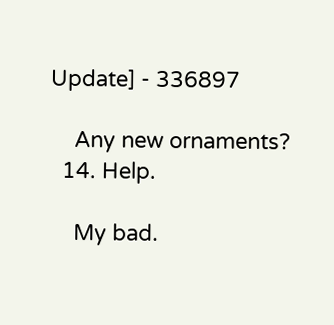Update] - 336897

    Any new ornaments?
  14. Help.

    My bad.